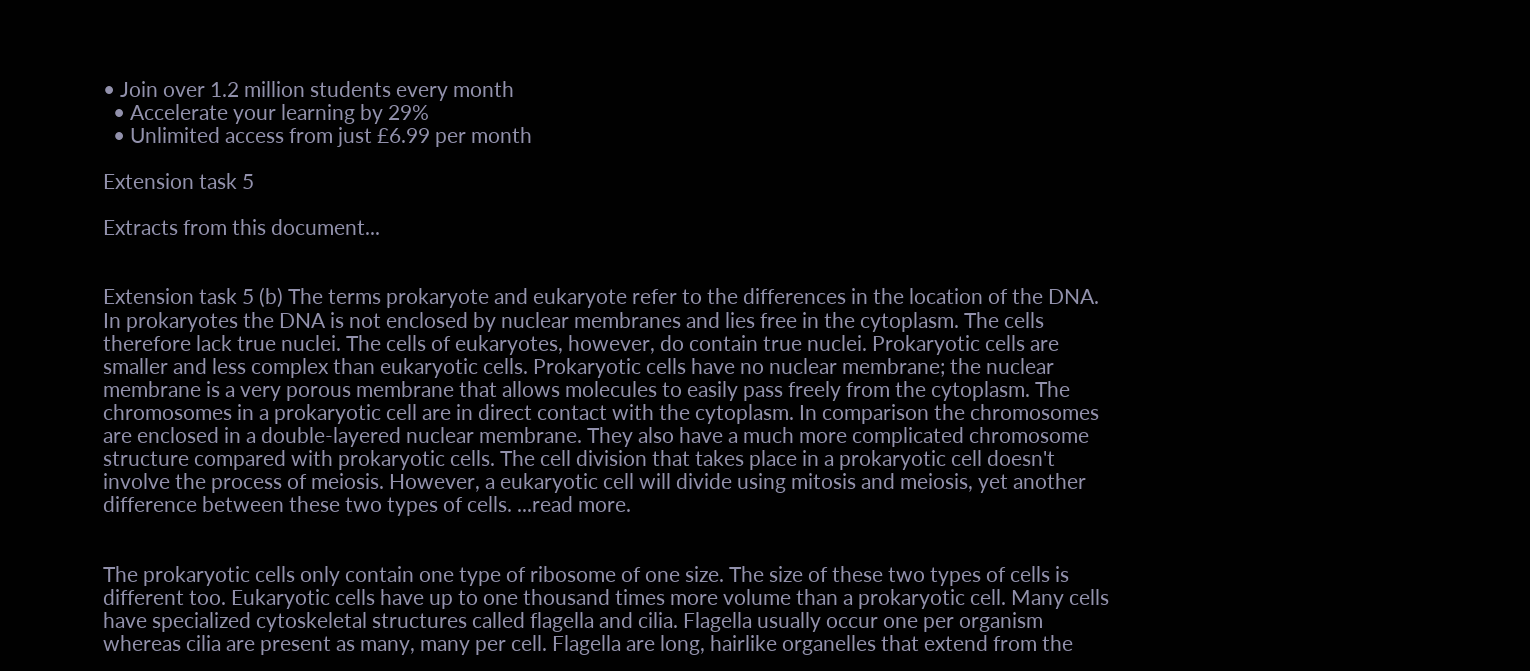• Join over 1.2 million students every month
  • Accelerate your learning by 29%
  • Unlimited access from just £6.99 per month

Extension task 5

Extracts from this document...


Extension task 5 (b) The terms prokaryote and eukaryote refer to the differences in the location of the DNA. In prokaryotes the DNA is not enclosed by nuclear membranes and lies free in the cytoplasm. The cells therefore lack true nuclei. The cells of eukaryotes, however, do contain true nuclei. Prokaryotic cells are smaller and less complex than eukaryotic cells. Prokaryotic cells have no nuclear membrane; the nuclear membrane is a very porous membrane that allows molecules to easily pass freely from the cytoplasm. The chromosomes in a prokaryotic cell are in direct contact with the cytoplasm. In comparison the chromosomes are enclosed in a double-layered nuclear membrane. They also have a much more complicated chromosome structure compared with prokaryotic cells. The cell division that takes place in a prokaryotic cell doesn't involve the process of meiosis. However, a eukaryotic cell will divide using mitosis and meiosis, yet another difference between these two types of cells. ...read more.


The prokaryotic cells only contain one type of ribosome of one size. The size of these two types of cells is different too. Eukaryotic cells have up to one thousand times more volume than a prokaryotic cell. Many cells have specialized cytoskeletal structures called flagella and cilia. Flagella usually occur one per organism whereas cilia are present as many, many per cell. Flagella are long, hairlike organelles that extend from the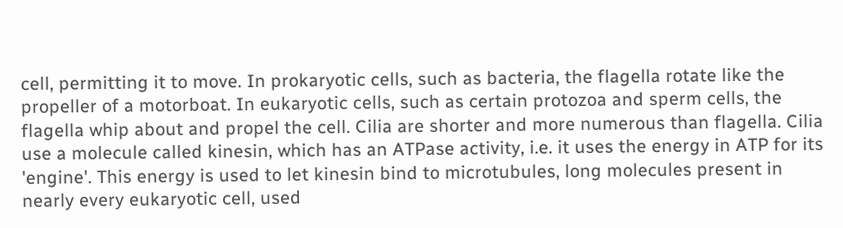cell, permitting it to move. In prokaryotic cells, such as bacteria, the flagella rotate like the propeller of a motorboat. In eukaryotic cells, such as certain protozoa and sperm cells, the flagella whip about and propel the cell. Cilia are shorter and more numerous than flagella. Cilia use a molecule called kinesin, which has an ATPase activity, i.e. it uses the energy in ATP for its 'engine'. This energy is used to let kinesin bind to microtubules, long molecules present in nearly every eukaryotic cell, used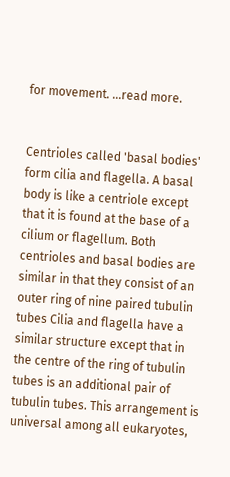for movement. ...read more.


Centrioles called 'basal bodies' form cilia and flagella. A basal body is like a centriole except that it is found at the base of a cilium or flagellum. Both centrioles and basal bodies are similar in that they consist of an outer ring of nine paired tubulin tubes Cilia and flagella have a similar structure except that in the centre of the ring of tubulin tubes is an additional pair of tubulin tubes. This arrangement is universal among all eukaryotes,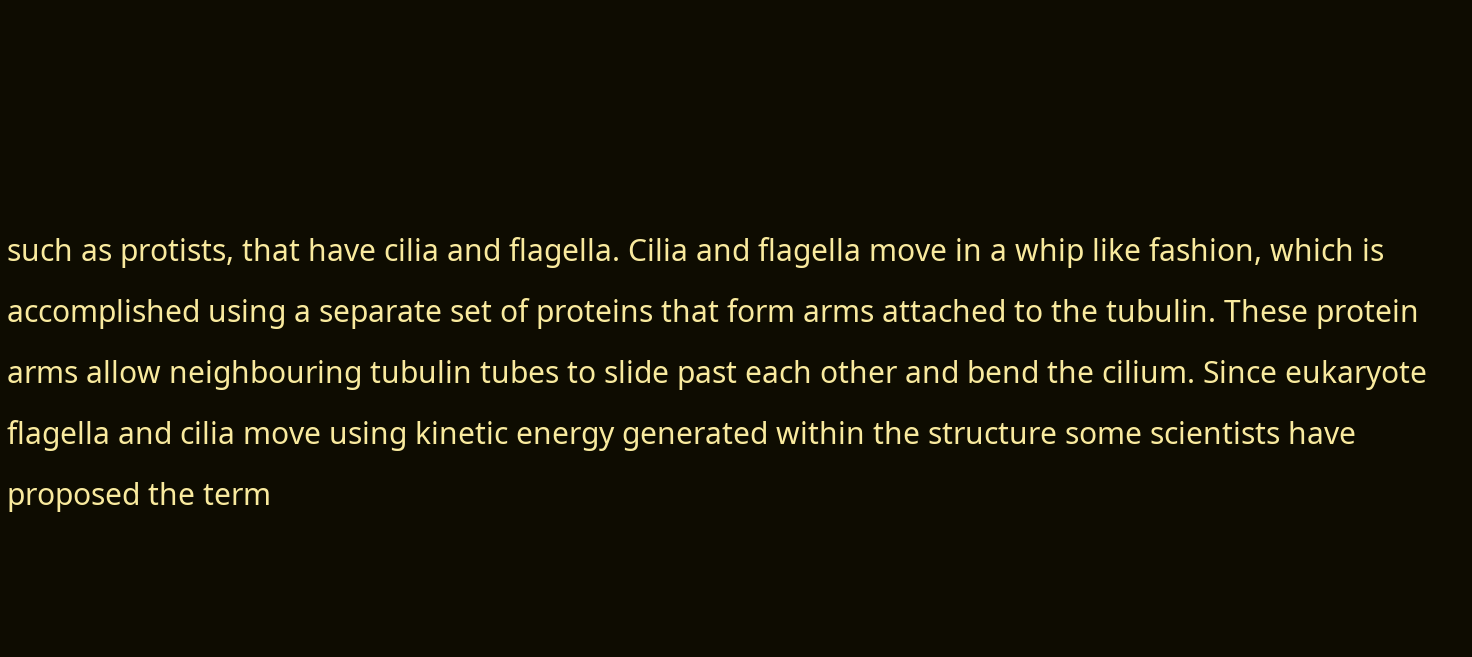such as protists, that have cilia and flagella. Cilia and flagella move in a whip like fashion, which is accomplished using a separate set of proteins that form arms attached to the tubulin. These protein arms allow neighbouring tubulin tubes to slide past each other and bend the cilium. Since eukaryote flagella and cilia move using kinetic energy generated within the structure some scientists have proposed the term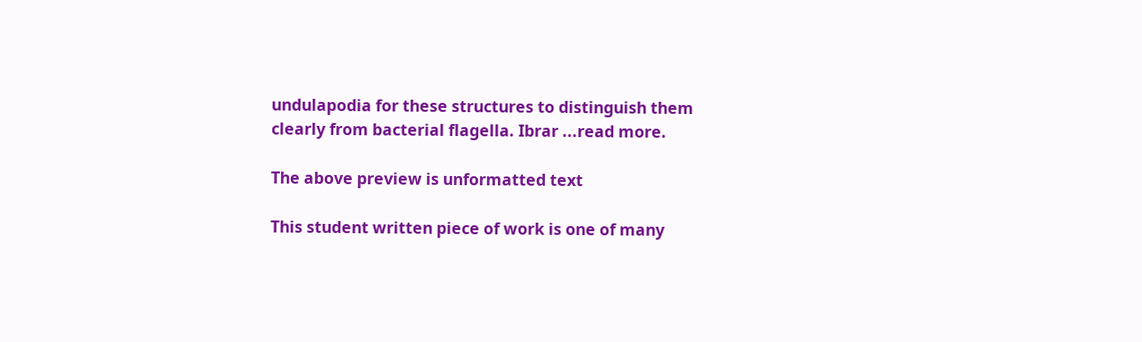undulapodia for these structures to distinguish them clearly from bacterial flagella. Ibrar ...read more.

The above preview is unformatted text

This student written piece of work is one of many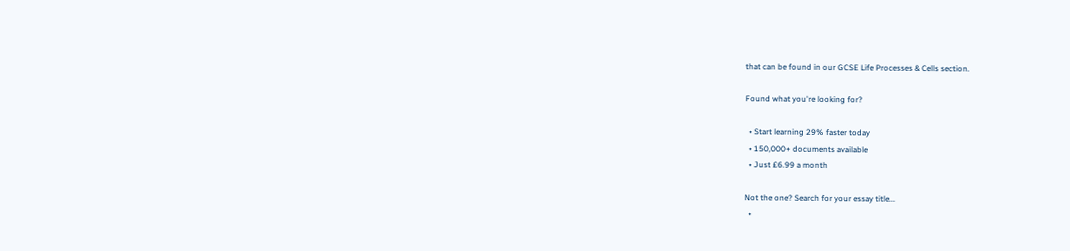that can be found in our GCSE Life Processes & Cells section.

Found what you're looking for?

  • Start learning 29% faster today
  • 150,000+ documents available
  • Just £6.99 a month

Not the one? Search for your essay title...
  •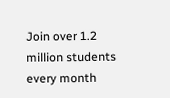Join over 1.2 million students every month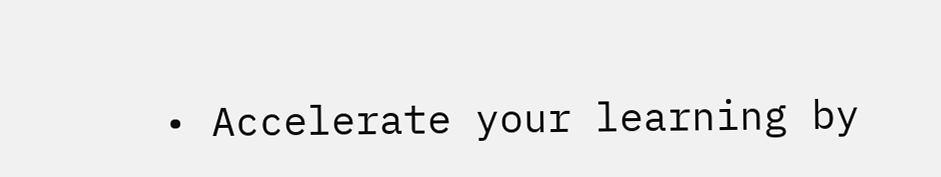• Accelerate your learning by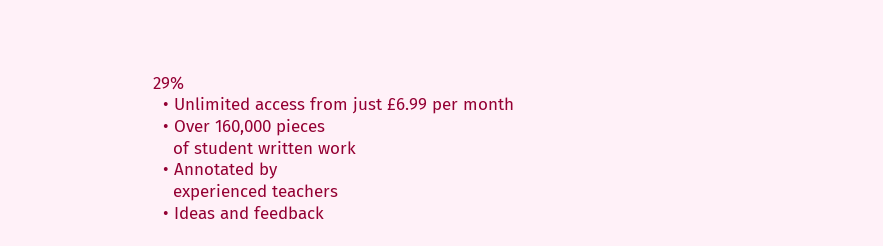29%
  • Unlimited access from just £6.99 per month
  • Over 160,000 pieces
    of student written work
  • Annotated by
    experienced teachers
  • Ideas and feedback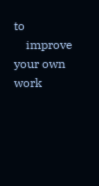to
    improve your own work